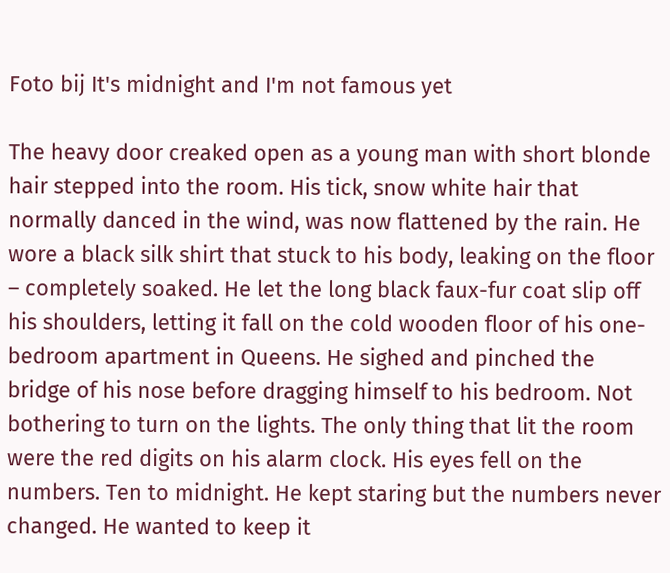Foto bij It's midnight and I'm not famous yet

The heavy door creaked open as a young man with short blonde hair stepped into the room. His tick, snow white hair that normally danced in the wind, was now flattened by the rain. He wore a black silk shirt that stuck to his body, leaking on the floor – completely soaked. He let the long black faux-fur coat slip off his shoulders, letting it fall on the cold wooden floor of his one-bedroom apartment in Queens. He sighed and pinched the bridge of his nose before dragging himself to his bedroom. Not bothering to turn on the lights. The only thing that lit the room were the red digits on his alarm clock. His eyes fell on the numbers. Ten to midnight. He kept staring but the numbers never changed. He wanted to keep it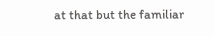at that but the familiar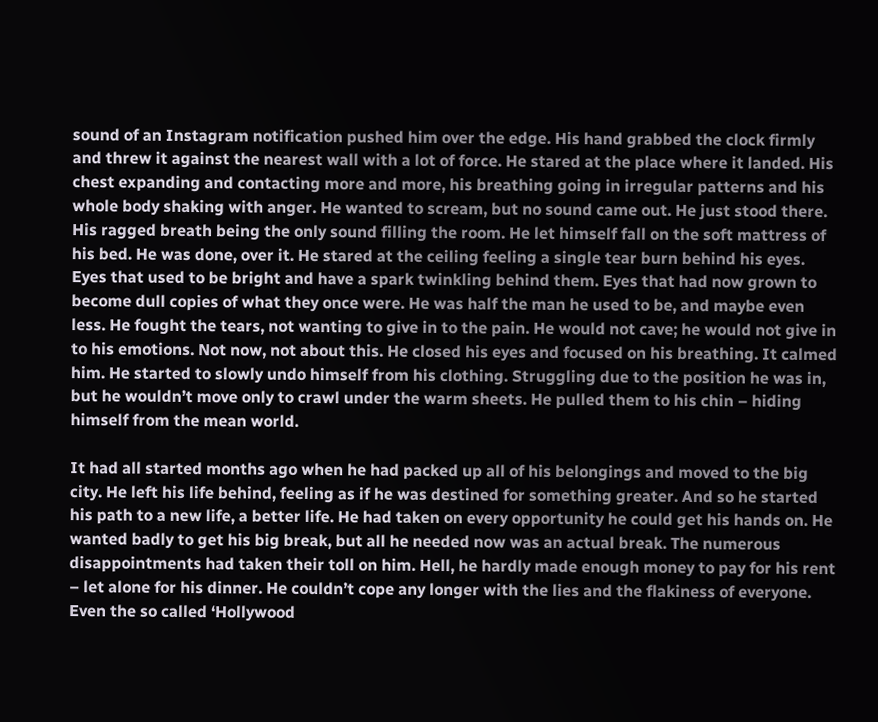sound of an Instagram notification pushed him over the edge. His hand grabbed the clock firmly and threw it against the nearest wall with a lot of force. He stared at the place where it landed. His chest expanding and contacting more and more, his breathing going in irregular patterns and his whole body shaking with anger. He wanted to scream, but no sound came out. He just stood there. His ragged breath being the only sound filling the room. He let himself fall on the soft mattress of his bed. He was done, over it. He stared at the ceiling feeling a single tear burn behind his eyes. Eyes that used to be bright and have a spark twinkling behind them. Eyes that had now grown to become dull copies of what they once were. He was half the man he used to be, and maybe even less. He fought the tears, not wanting to give in to the pain. He would not cave; he would not give in to his emotions. Not now, not about this. He closed his eyes and focused on his breathing. It calmed him. He started to slowly undo himself from his clothing. Struggling due to the position he was in, but he wouldn’t move only to crawl under the warm sheets. He pulled them to his chin – hiding himself from the mean world.

It had all started months ago when he had packed up all of his belongings and moved to the big city. He left his life behind, feeling as if he was destined for something greater. And so he started his path to a new life, a better life. He had taken on every opportunity he could get his hands on. He wanted badly to get his big break, but all he needed now was an actual break. The numerous disappointments had taken their toll on him. Hell, he hardly made enough money to pay for his rent – let alone for his dinner. He couldn’t cope any longer with the lies and the flakiness of everyone. Even the so called ‘Hollywood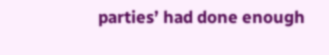parties’ had done enough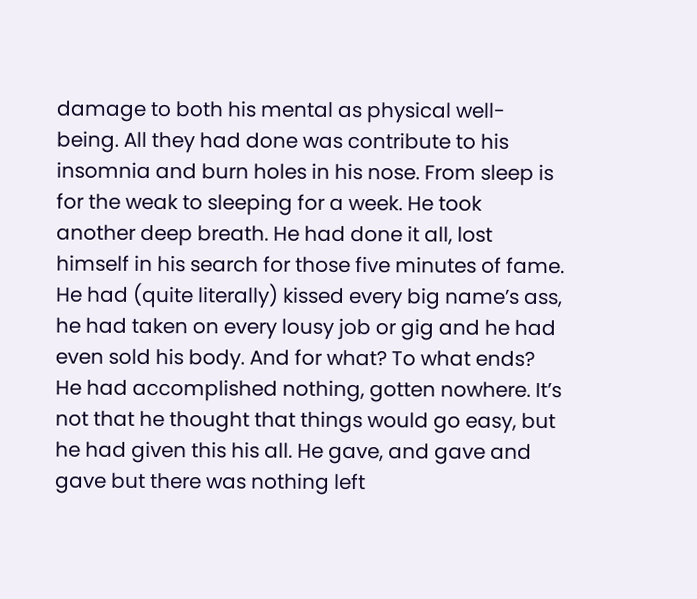damage to both his mental as physical well-being. All they had done was contribute to his insomnia and burn holes in his nose. From sleep is for the weak to sleeping for a week. He took another deep breath. He had done it all, lost himself in his search for those five minutes of fame. He had (quite literally) kissed every big name’s ass, he had taken on every lousy job or gig and he had even sold his body. And for what? To what ends? He had accomplished nothing, gotten nowhere. It’s not that he thought that things would go easy, but he had given this his all. He gave, and gave and gave but there was nothing left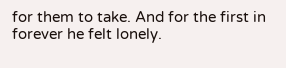for them to take. And for the first in forever he felt lonely.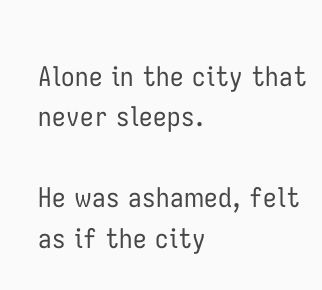Alone in the city that never sleeps.

He was ashamed, felt as if the city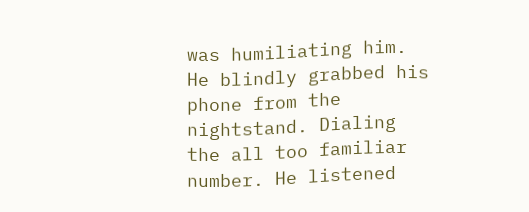was humiliating him. He blindly grabbed his phone from the nightstand. Dialing the all too familiar number. He listened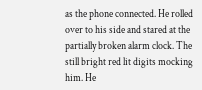as the phone connected. He rolled over to his side and stared at the partially broken alarm clock. The still bright red lit digits mocking him. He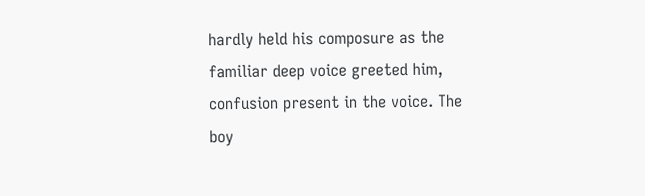hardly held his composure as the familiar deep voice greeted him, confusion present in the voice. The boy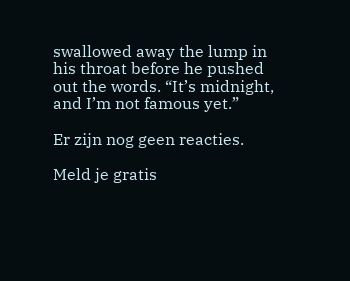swallowed away the lump in his throat before he pushed out the words. “It’s midnight, and I’m not famous yet.”

Er zijn nog geen reacties.

Meld je gratis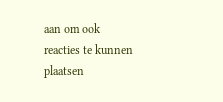aan om ook reacties te kunnen plaatsen